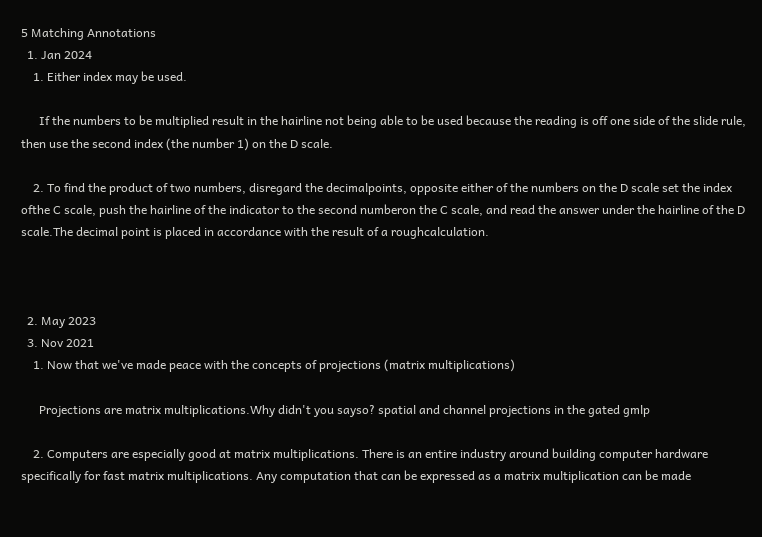5 Matching Annotations
  1. Jan 2024
    1. Either index may be used.

      If the numbers to be multiplied result in the hairline not being able to be used because the reading is off one side of the slide rule, then use the second index (the number 1) on the D scale.

    2. To find the product of two numbers, disregard the decimalpoints, opposite either of the numbers on the D scale set the index ofthe C scale, push the hairline of the indicator to the second numberon the C scale, and read the answer under the hairline of the D scale.The decimal point is placed in accordance with the result of a roughcalculation.



  2. May 2023
  3. Nov 2021
    1. Now that we've made peace with the concepts of projections (matrix multiplications)

      Projections are matrix multiplications.Why didn't you sayso? spatial and channel projections in the gated gmlp

    2. Computers are especially good at matrix multiplications. There is an entire industry around building computer hardware specifically for fast matrix multiplications. Any computation that can be expressed as a matrix multiplication can be made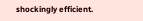shockingly efficient.